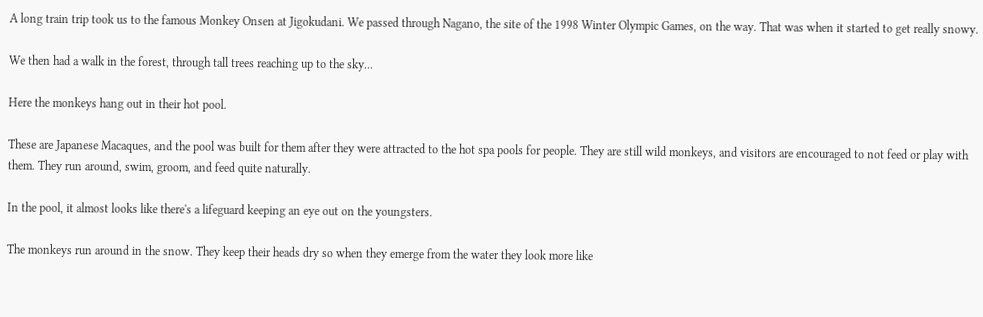A long train trip took us to the famous Monkey Onsen at Jigokudani. We passed through Nagano, the site of the 1998 Winter Olympic Games, on the way. That was when it started to get really snowy.

We then had a walk in the forest, through tall trees reaching up to the sky...

Here the monkeys hang out in their hot pool.

These are Japanese Macaques, and the pool was built for them after they were attracted to the hot spa pools for people. They are still wild monkeys, and visitors are encouraged to not feed or play with them. They run around, swim, groom, and feed quite naturally.

In the pool, it almost looks like there's a lifeguard keeping an eye out on the youngsters.

The monkeys run around in the snow. They keep their heads dry so when they emerge from the water they look more like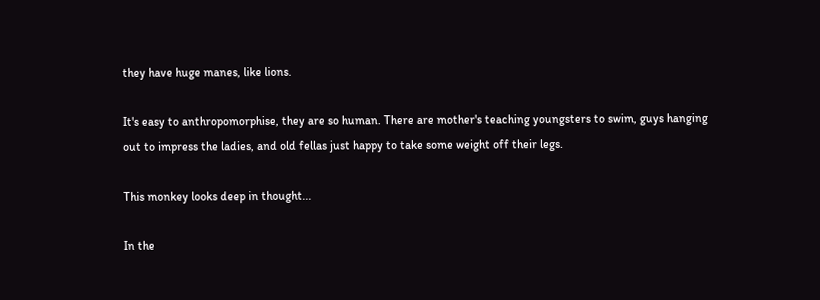they have huge manes, like lions.

It's easy to anthropomorphise, they are so human. There are mother's teaching youngsters to swim, guys hanging out to impress the ladies, and old fellas just happy to take some weight off their legs.

This monkey looks deep in thought...

In the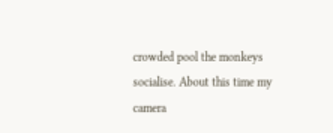crowded pool the monkeys socialise. About this time my camera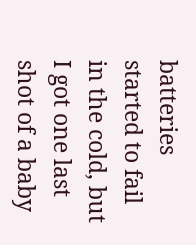batteries started to fail in the cold, but I got one last shot of a baby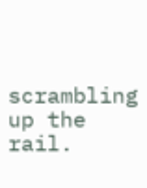scrambling up the rail.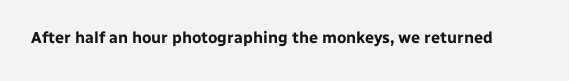After half an hour photographing the monkeys, we returned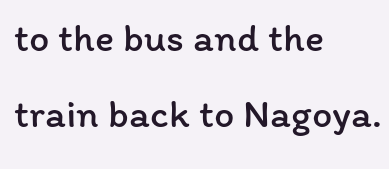to the bus and the train back to Nagoya.